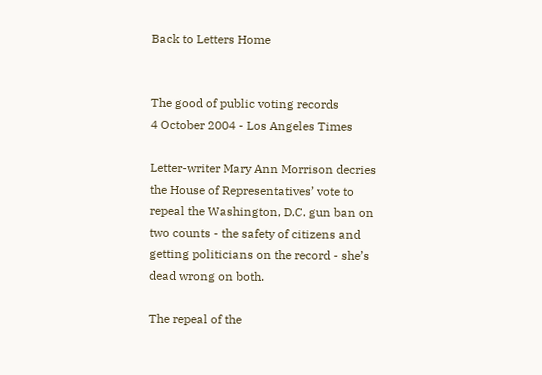Back to Letters Home


The good of public voting records
4 October 2004 - Los Angeles Times

Letter-writer Mary Ann Morrison decries the House of Representatives’ vote to repeal the Washington, D.C. gun ban on two counts - the safety of citizens and getting politicians on the record - she’s dead wrong on both.

The repeal of the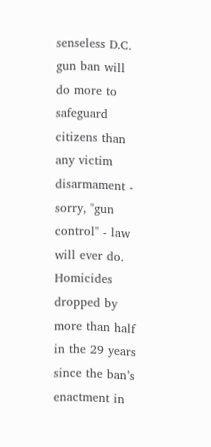senseless D.C. gun ban will do more to safeguard citizens than any victim disarmament - sorry, "gun control" - law will ever do. Homicides dropped by more than half in the 29 years since the ban’s enactment in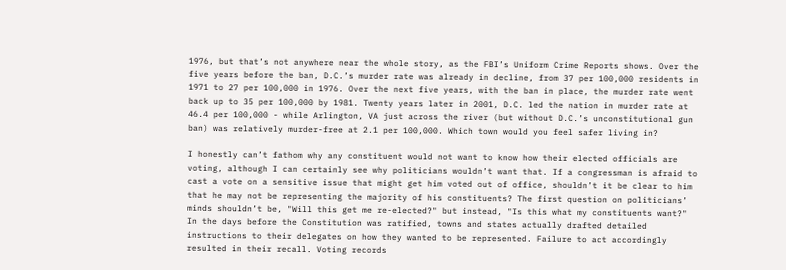1976, but that’s not anywhere near the whole story, as the FBI’s Uniform Crime Reports shows. Over the five years before the ban, D.C.’s murder rate was already in decline, from 37 per 100,000 residents in 1971 to 27 per 100,000 in 1976. Over the next five years, with the ban in place, the murder rate went back up to 35 per 100,000 by 1981. Twenty years later in 2001, D.C. led the nation in murder rate at 46.4 per 100,000 - while Arlington, VA just across the river (but without D.C.’s unconstitutional gun ban) was relatively murder-free at 2.1 per 100,000. Which town would you feel safer living in?

I honestly can’t fathom why any constituent would not want to know how their elected officials are voting, although I can certainly see why politicians wouldn’t want that. If a congressman is afraid to cast a vote on a sensitive issue that might get him voted out of office, shouldn’t it be clear to him that he may not be representing the majority of his constituents? The first question on politicians’ minds shouldn’t be, "Will this get me re-elected?" but instead, "Is this what my constituents want?" In the days before the Constitution was ratified, towns and states actually drafted detailed instructions to their delegates on how they wanted to be represented. Failure to act accordingly resulted in their recall. Voting records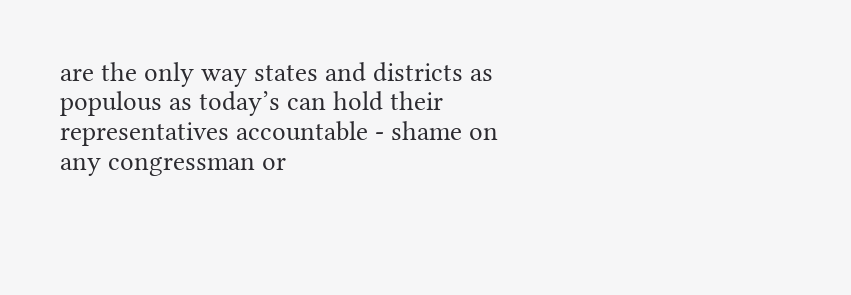are the only way states and districts as populous as today’s can hold their representatives accountable - shame on any congressman or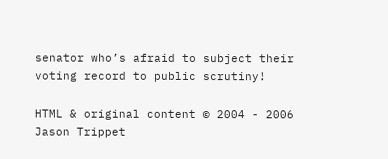senator who’s afraid to subject their voting record to public scrutiny!

HTML & original content © 2004 - 2006 Jason Trippet